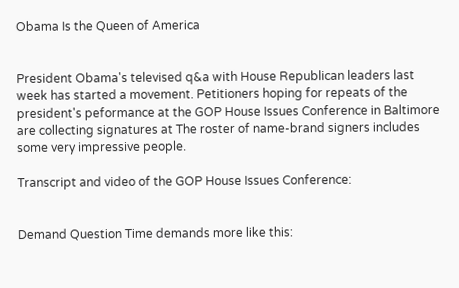Obama Is the Queen of America


President Obama's televised q&a with House Republican leaders last week has started a movement. Petitioners hoping for repeats of the president's peformance at the GOP House Issues Conference in Baltimore are collecting signatures at The roster of name-brand signers includes some very impressive people.

Transcript and video of the GOP House Issues Conference:


Demand Question Time demands more like this: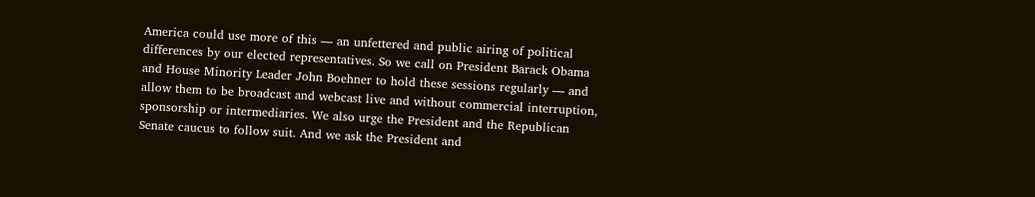America could use more of this — an unfettered and public airing of political differences by our elected representatives. So we call on President Barack Obama and House Minority Leader John Boehner to hold these sessions regularly — and allow them to be broadcast and webcast live and without commercial interruption, sponsorship or intermediaries. We also urge the President and the Republican Senate caucus to follow suit. And we ask the President and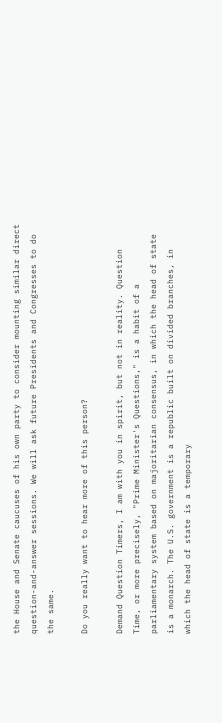the House and Senate caucuses of his own party to consider mounting similar direct question-and-answer sessions. We will ask future Presidents and Congresses to do the same.

Do you really want to hear more of this person?

Demand Question Timers, I am with you in spirit, but not in reality. Question Time, or more precisely, "Prime Minister's Questions," is a habit of a parliamentary system based on majoritarian consensus, in which the head of state is a monarch. The U.S. government is a republic built on divided branches, in which the head of state is a temporary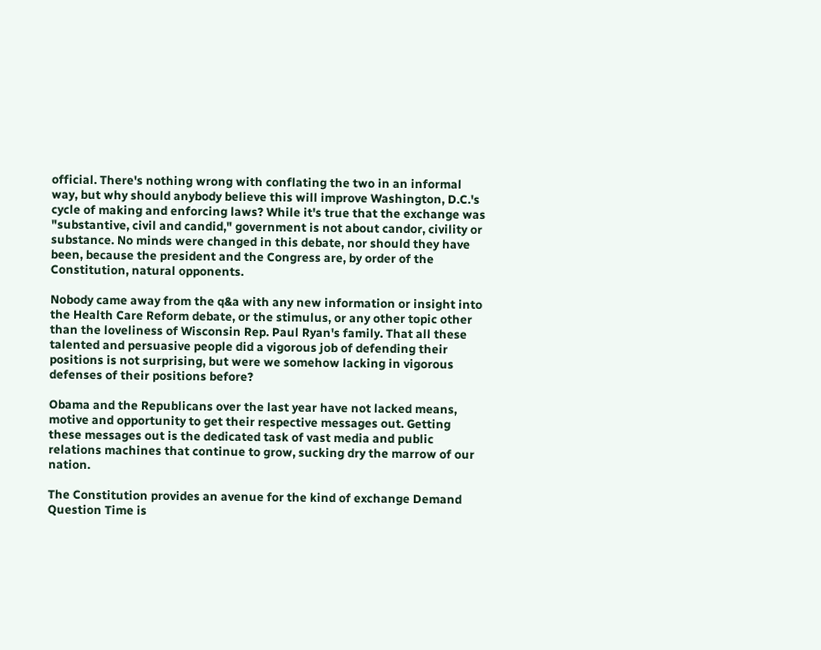official. There's nothing wrong with conflating the two in an informal way, but why should anybody believe this will improve Washington, D.C.'s cycle of making and enforcing laws? While it's true that the exchange was "substantive, civil and candid," government is not about candor, civility or substance. No minds were changed in this debate, nor should they have been, because the president and the Congress are, by order of the Constitution, natural opponents.

Nobody came away from the q&a with any new information or insight into the Health Care Reform debate, or the stimulus, or any other topic other than the loveliness of Wisconsin Rep. Paul Ryan's family. That all these talented and persuasive people did a vigorous job of defending their positions is not surprising, but were we somehow lacking in vigorous defenses of their positions before?

Obama and the Republicans over the last year have not lacked means, motive and opportunity to get their respective messages out. Getting these messages out is the dedicated task of vast media and public relations machines that continue to grow, sucking dry the marrow of our nation.

The Constitution provides an avenue for the kind of exchange Demand Question Time is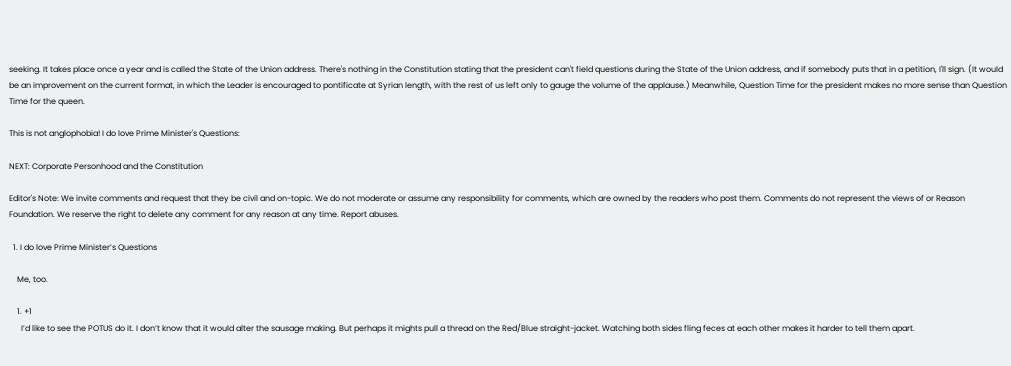seeking. It takes place once a year and is called the State of the Union address. There's nothing in the Constitution stating that the president can't field questions during the State of the Union address, and if somebody puts that in a petition, I'll sign. (It would be an improvement on the current format, in which the Leader is encouraged to pontificate at Syrian length, with the rest of us left only to gauge the volume of the applause.) Meanwhile, Question Time for the president makes no more sense than Question Time for the queen.

This is not anglophobia! I do love Prime Minister's Questions:

NEXT: Corporate Personhood and the Constitution

Editor's Note: We invite comments and request that they be civil and on-topic. We do not moderate or assume any responsibility for comments, which are owned by the readers who post them. Comments do not represent the views of or Reason Foundation. We reserve the right to delete any comment for any reason at any time. Report abuses.

  1. I do love Prime Minister’s Questions

    Me, too.

    1. +1
      I’d like to see the POTUS do it. I don’t know that it would alter the sausage making. But perhaps it mights pull a thread on the Red/Blue straight-jacket. Watching both sides fling feces at each other makes it harder to tell them apart.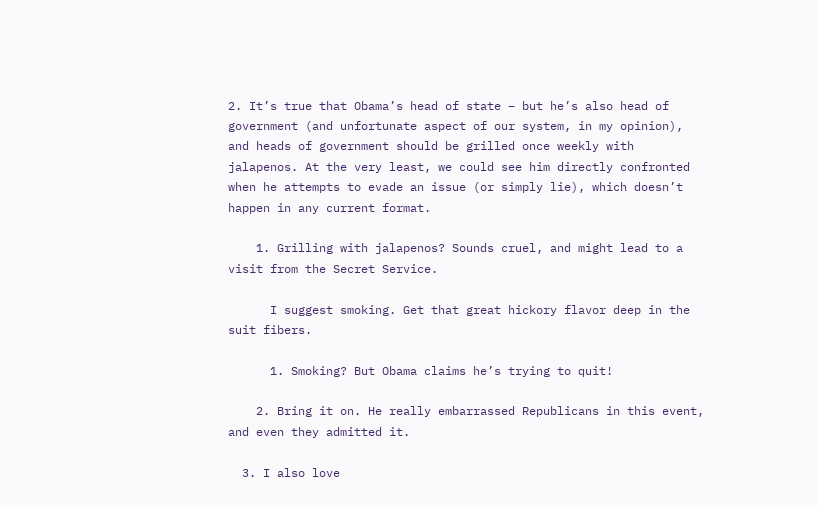2. It’s true that Obama’s head of state – but he’s also head of government (and unfortunate aspect of our system, in my opinion), and heads of government should be grilled once weekly with jalapenos. At the very least, we could see him directly confronted when he attempts to evade an issue (or simply lie), which doesn’t happen in any current format.

    1. Grilling with jalapenos? Sounds cruel, and might lead to a visit from the Secret Service.

      I suggest smoking. Get that great hickory flavor deep in the suit fibers.

      1. Smoking? But Obama claims he’s trying to quit!

    2. Bring it on. He really embarrassed Republicans in this event, and even they admitted it.

  3. I also love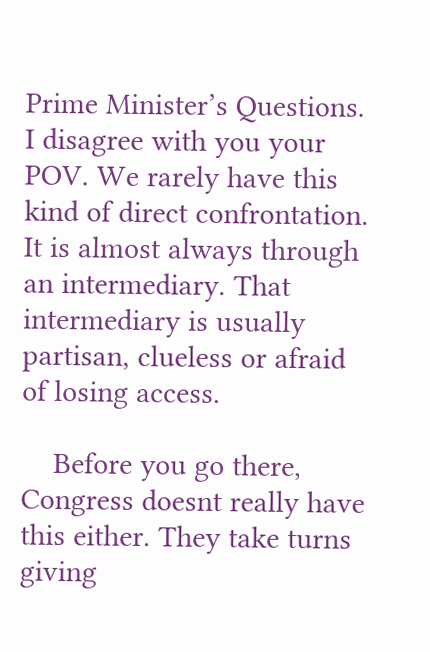Prime Minister’s Questions. I disagree with you your POV. We rarely have this kind of direct confrontation. It is almost always through an intermediary. That intermediary is usually partisan, clueless or afraid of losing access.

    Before you go there, Congress doesnt really have this either. They take turns giving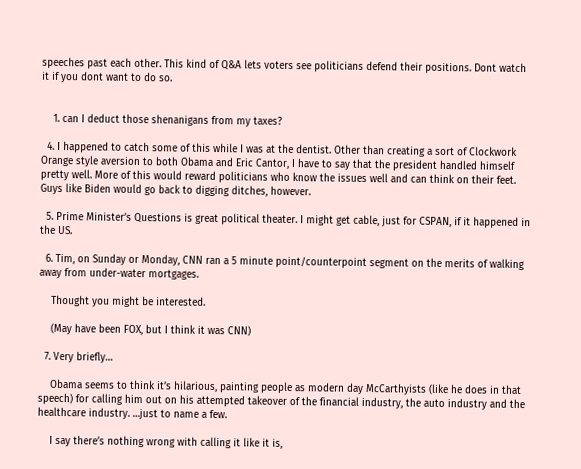speeches past each other. This kind of Q&A lets voters see politicians defend their positions. Dont watch it if you dont want to do so.


    1. can I deduct those shenanigans from my taxes?

  4. I happened to catch some of this while I was at the dentist. Other than creating a sort of Clockwork Orange style aversion to both Obama and Eric Cantor, I have to say that the president handled himself pretty well. More of this would reward politicians who know the issues well and can think on their feet. Guys like Biden would go back to digging ditches, however.

  5. Prime Minister’s Questions is great political theater. I might get cable, just for CSPAN, if it happened in the US.

  6. Tim, on Sunday or Monday, CNN ran a 5 minute point/counterpoint segment on the merits of walking away from under-water mortgages.

    Thought you might be interested.

    (May have been FOX, but I think it was CNN)

  7. Very briefly…

    Obama seems to think it’s hilarious, painting people as modern day McCarthyists (like he does in that speech) for calling him out on his attempted takeover of the financial industry, the auto industry and the healthcare industry. …just to name a few.

    I say there’s nothing wrong with calling it like it is,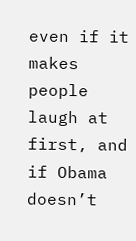even if it makes people laugh at first, and if Obama doesn’t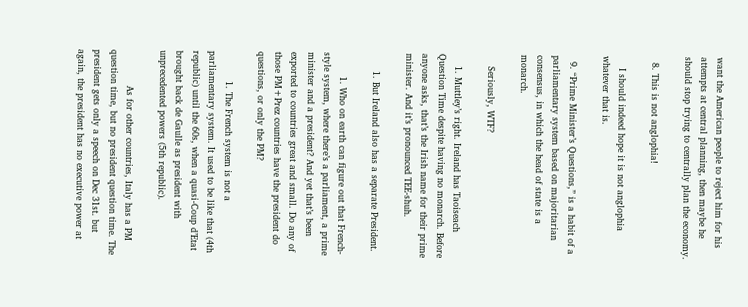want the American people to reject him for his attempts at central planning, then maybe he should stop trying to centrally plan the economy.

  8. This is not anglophia!

    I should indeed hope it is not anglophia whatever that is.

  9. “Prime Minister’s Questions,” is a habit of a parliamentary system based on majoritarian consensus, in which the head of state is a monarch.

    Seriously, WTF?

    1. Muttley’s right. Ireland has Taoiseach Question Time despite having no monarch. Before anyone asks, that’s the Irish name for their prime minister. And it’s pronounced TEE-shuh.

      1. But Ireland also has a separate President.

        1. Who on earth can figure out that French-style system, where there’s a parliament, a prime minister and a president? And yet that’s been exported to countries great and small. Do any of those PM+Prez countries have the president do questions, or only the PM?

          1. The French system is not a parliamentary system. It used to be like that (4th republic) until the 60s, when a quasi-Coup d’Etat brought back de Gaulle as president with unprecedented powers (5th republic).

            As for other countries, Italy has a PM question time, but no president question time. The president gets only a speech on Dec 31st. but again, the president has no executive power at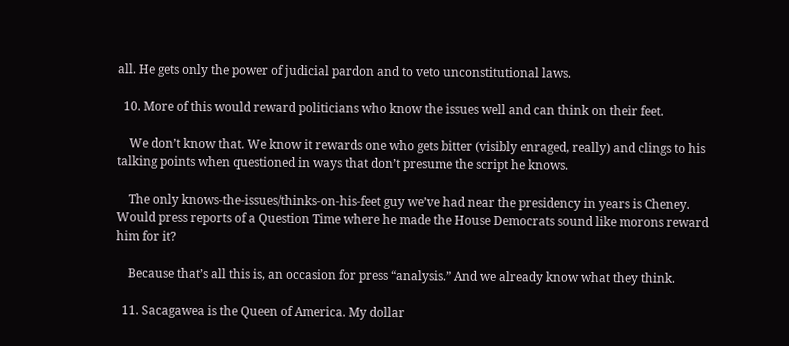all. He gets only the power of judicial pardon and to veto unconstitutional laws.

  10. More of this would reward politicians who know the issues well and can think on their feet.

    We don’t know that. We know it rewards one who gets bitter (visibly enraged, really) and clings to his talking points when questioned in ways that don’t presume the script he knows.

    The only knows-the-issues/thinks-on-his-feet guy we’ve had near the presidency in years is Cheney. Would press reports of a Question Time where he made the House Democrats sound like morons reward him for it?

    Because that’s all this is, an occasion for press “analysis.” And we already know what they think.

  11. Sacagawea is the Queen of America. My dollar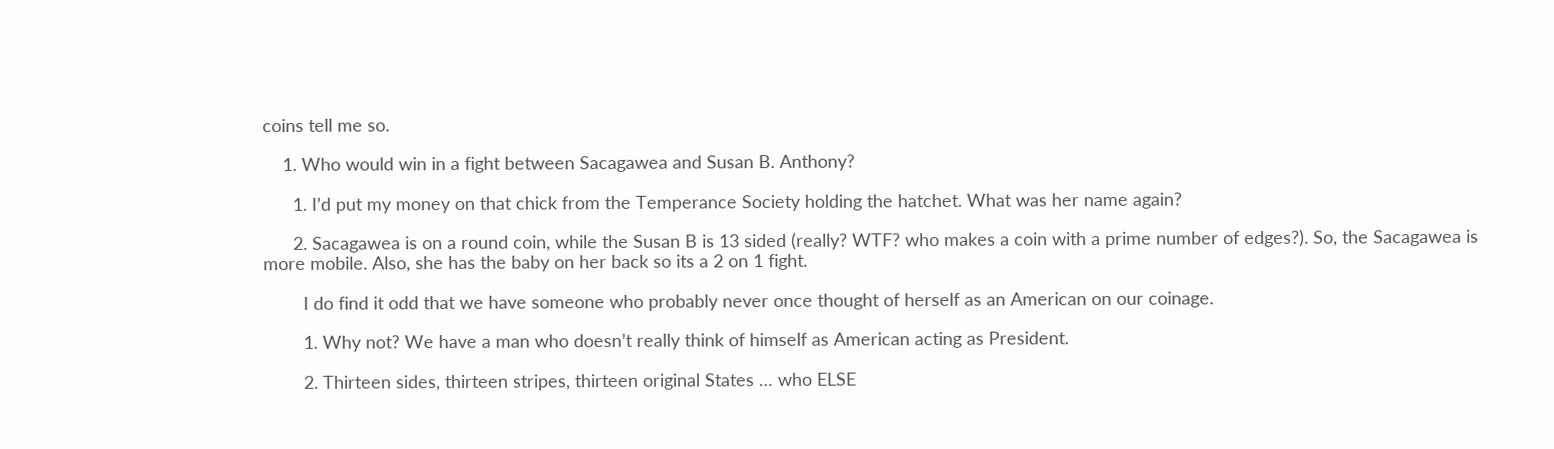coins tell me so.

    1. Who would win in a fight between Sacagawea and Susan B. Anthony?

      1. I’d put my money on that chick from the Temperance Society holding the hatchet. What was her name again?

      2. Sacagawea is on a round coin, while the Susan B is 13 sided (really? WTF? who makes a coin with a prime number of edges?). So, the Sacagawea is more mobile. Also, she has the baby on her back so its a 2 on 1 fight.

        I do find it odd that we have someone who probably never once thought of herself as an American on our coinage.

        1. Why not? We have a man who doesn’t really think of himself as American acting as President.

        2. Thirteen sides, thirteen stripes, thirteen original States … who ELSE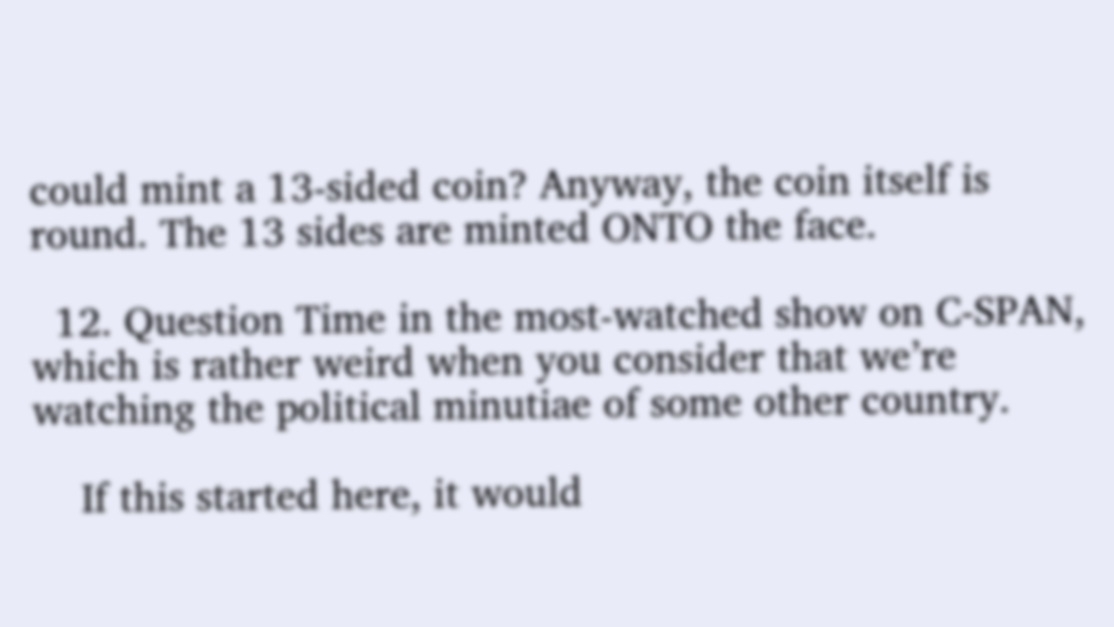could mint a 13-sided coin? Anyway, the coin itself is round. The 13 sides are minted ONTO the face.

  12. Question Time in the most-watched show on C-SPAN, which is rather weird when you consider that we’re watching the political minutiae of some other country.

    If this started here, it would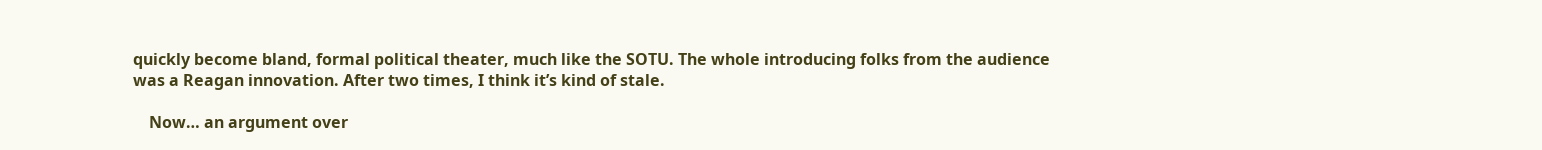quickly become bland, formal political theater, much like the SOTU. The whole introducing folks from the audience was a Reagan innovation. After two times, I think it’s kind of stale.

    Now… an argument over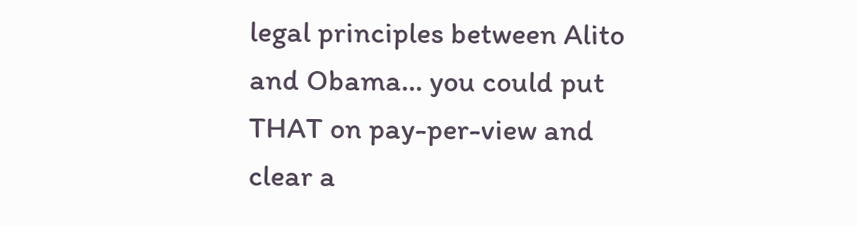legal principles between Alito and Obama… you could put THAT on pay-per-view and clear a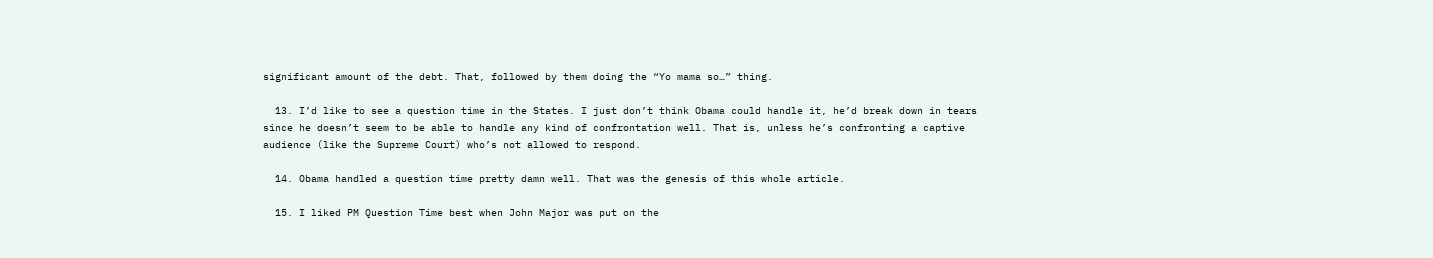significant amount of the debt. That, followed by them doing the “Yo mama so…” thing.

  13. I’d like to see a question time in the States. I just don’t think Obama could handle it, he’d break down in tears since he doesn’t seem to be able to handle any kind of confrontation well. That is, unless he’s confronting a captive audience (like the Supreme Court) who’s not allowed to respond.

  14. Obama handled a question time pretty damn well. That was the genesis of this whole article.

  15. I liked PM Question Time best when John Major was put on the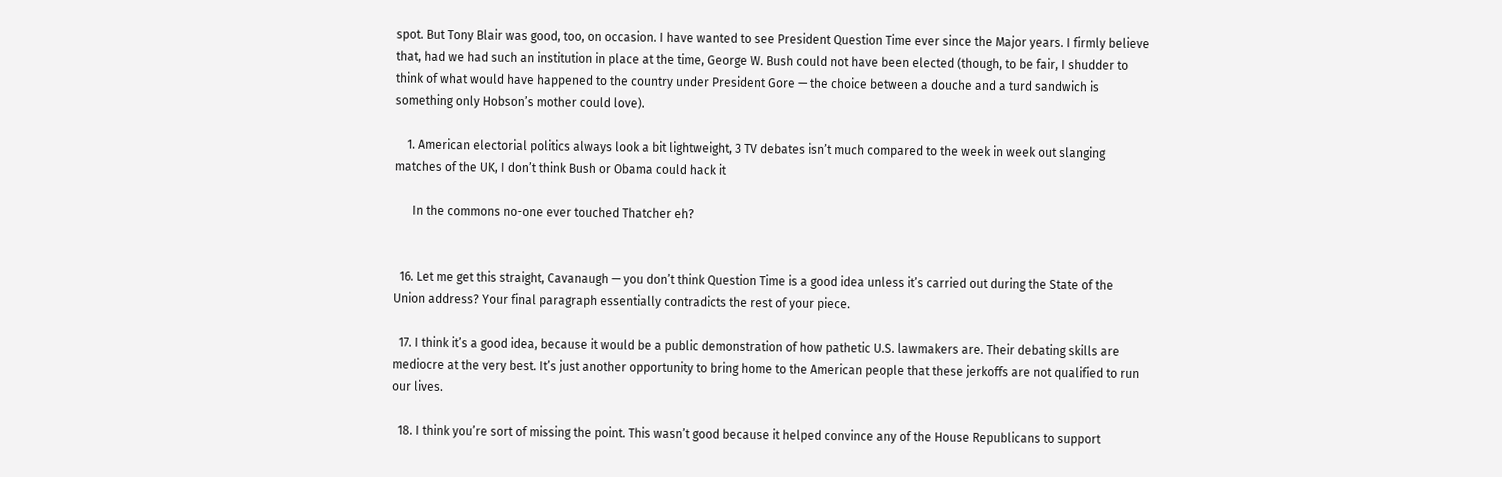spot. But Tony Blair was good, too, on occasion. I have wanted to see President Question Time ever since the Major years. I firmly believe that, had we had such an institution in place at the time, George W. Bush could not have been elected (though, to be fair, I shudder to think of what would have happened to the country under President Gore — the choice between a douche and a turd sandwich is something only Hobson’s mother could love).

    1. American electorial politics always look a bit lightweight, 3 TV debates isn’t much compared to the week in week out slanging matches of the UK, I don’t think Bush or Obama could hack it

      In the commons no-one ever touched Thatcher eh?


  16. Let me get this straight, Cavanaugh — you don’t think Question Time is a good idea unless it’s carried out during the State of the Union address? Your final paragraph essentially contradicts the rest of your piece.

  17. I think it’s a good idea, because it would be a public demonstration of how pathetic U.S. lawmakers are. Their debating skills are mediocre at the very best. It’s just another opportunity to bring home to the American people that these jerkoffs are not qualified to run our lives.

  18. I think you’re sort of missing the point. This wasn’t good because it helped convince any of the House Republicans to support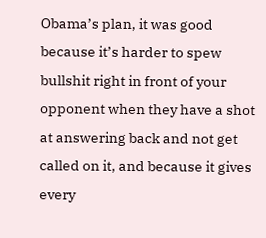Obama’s plan, it was good because it’s harder to spew bullshit right in front of your opponent when they have a shot at answering back and not get called on it, and because it gives every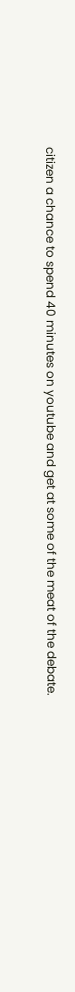citizen a chance to spend 40 minutes on youtube and get at some of the meat of the debate.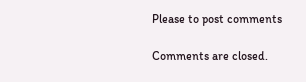Please to post comments

Comments are closed.